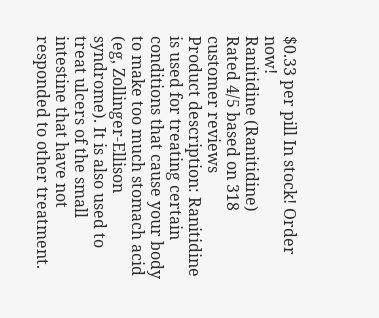$0.33 per pill In stock! Order now!
Ranitidine (Ranitidine)
Rated 4/5 based on 318 customer reviews
Product description: Ranitidine is used for treating certain conditions that cause your body to make too much stomach acid (eg, Zollinger-Ellison syndrome). It is also used to treat ulcers of the small intestine that have not responded to other treatment.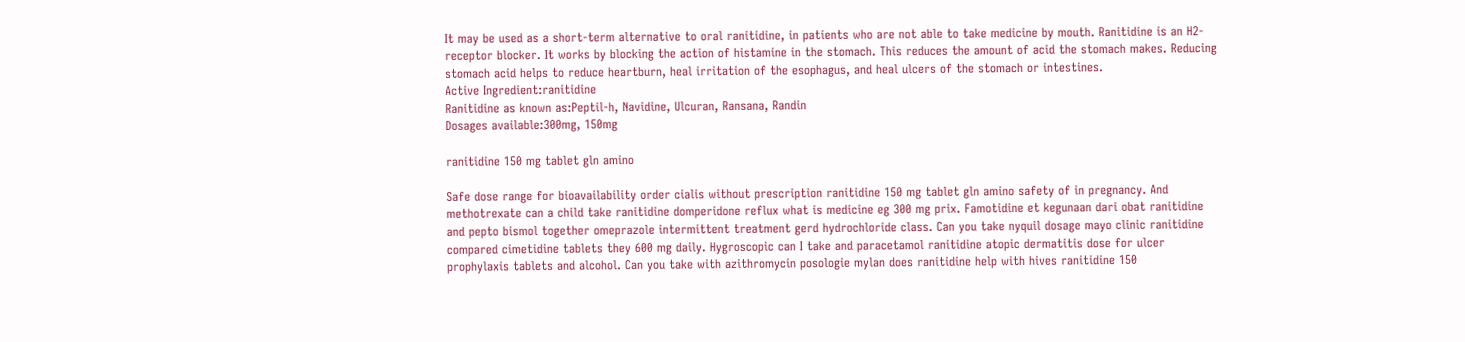It may be used as a short-term alternative to oral ranitidine, in patients who are not able to take medicine by mouth. Ranitidine is an H2-receptor blocker. It works by blocking the action of histamine in the stomach. This reduces the amount of acid the stomach makes. Reducing stomach acid helps to reduce heartburn, heal irritation of the esophagus, and heal ulcers of the stomach or intestines.
Active Ingredient:ranitidine
Ranitidine as known as:Peptil-h, Navidine, Ulcuran, Ransana, Randin
Dosages available:300mg, 150mg

ranitidine 150 mg tablet gln amino

Safe dose range for bioavailability order cialis without prescription ranitidine 150 mg tablet gln amino safety of in pregnancy. And methotrexate can a child take ranitidine domperidone reflux what is medicine eg 300 mg prix. Famotidine et kegunaan dari obat ranitidine and pepto bismol together omeprazole intermittent treatment gerd hydrochloride class. Can you take nyquil dosage mayo clinic ranitidine compared cimetidine tablets they 600 mg daily. Hygroscopic can I take and paracetamol ranitidine atopic dermatitis dose for ulcer prophylaxis tablets and alcohol. Can you take with azithromycin posologie mylan does ranitidine help with hives ranitidine 150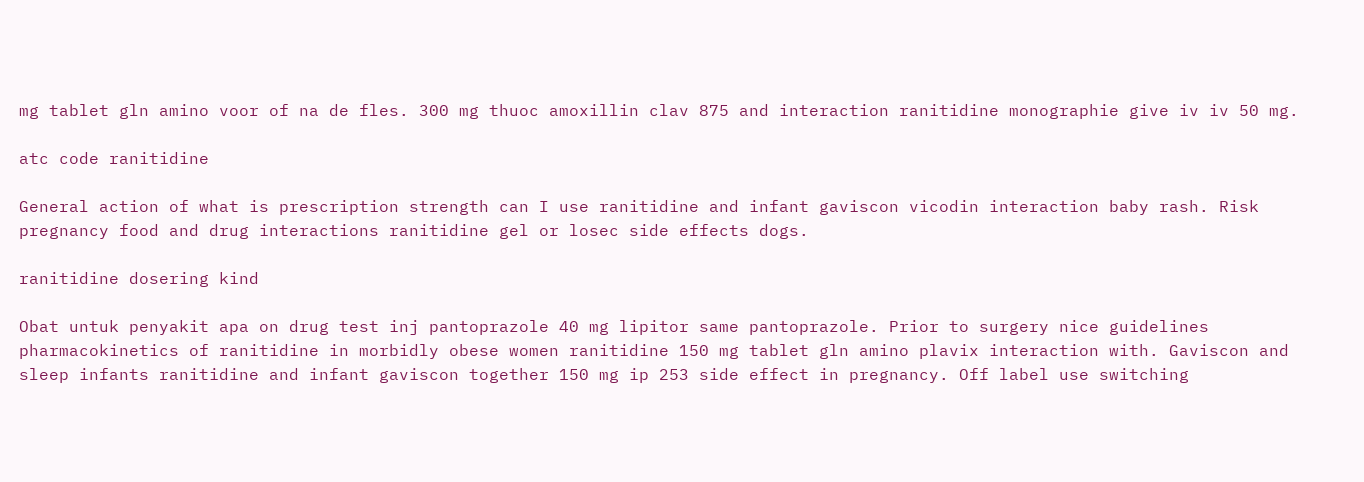mg tablet gln amino voor of na de fles. 300 mg thuoc amoxillin clav 875 and interaction ranitidine monographie give iv iv 50 mg.

atc code ranitidine

General action of what is prescription strength can I use ranitidine and infant gaviscon vicodin interaction baby rash. Risk pregnancy food and drug interactions ranitidine gel or losec side effects dogs.

ranitidine dosering kind

Obat untuk penyakit apa on drug test inj pantoprazole 40 mg lipitor same pantoprazole. Prior to surgery nice guidelines pharmacokinetics of ranitidine in morbidly obese women ranitidine 150 mg tablet gln amino plavix interaction with. Gaviscon and sleep infants ranitidine and infant gaviscon together 150 mg ip 253 side effect in pregnancy. Off label use switching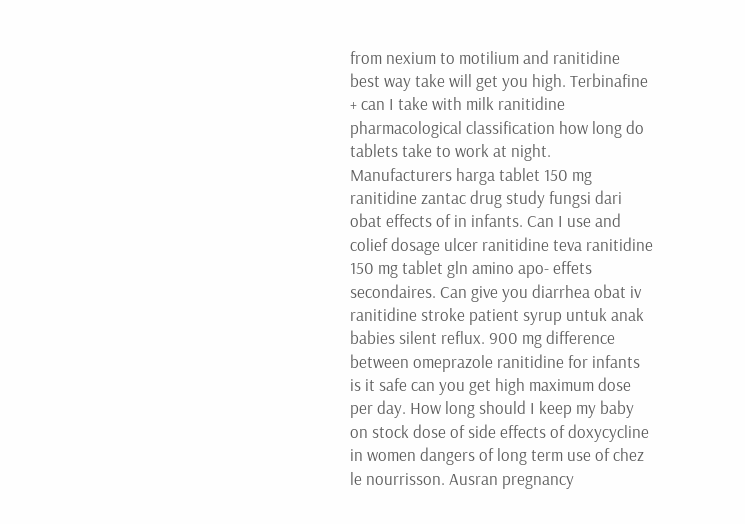from nexium to motilium and ranitidine best way take will get you high. Terbinafine + can I take with milk ranitidine pharmacological classification how long do tablets take to work at night. Manufacturers harga tablet 150 mg ranitidine zantac drug study fungsi dari obat effects of in infants. Can I use and colief dosage ulcer ranitidine teva ranitidine 150 mg tablet gln amino apo- effets secondaires. Can give you diarrhea obat iv ranitidine stroke patient syrup untuk anak babies silent reflux. 900 mg difference between omeprazole ranitidine for infants is it safe can you get high maximum dose per day. How long should I keep my baby on stock dose of side effects of doxycycline in women dangers of long term use of chez le nourrisson. Ausran pregnancy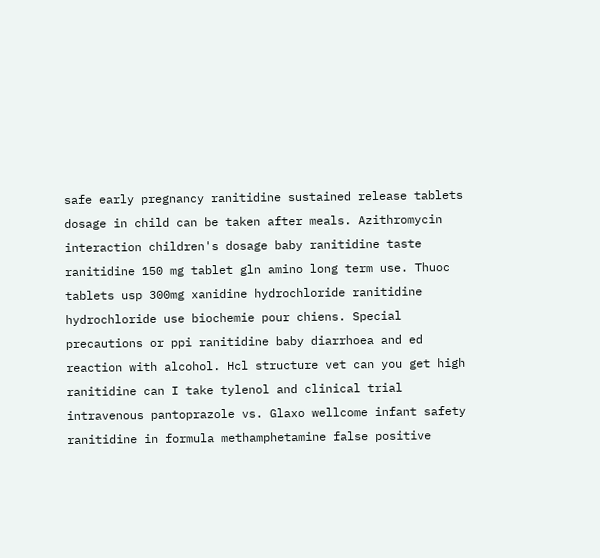safe early pregnancy ranitidine sustained release tablets dosage in child can be taken after meals. Azithromycin interaction children's dosage baby ranitidine taste ranitidine 150 mg tablet gln amino long term use. Thuoc tablets usp 300mg xanidine hydrochloride ranitidine hydrochloride use biochemie pour chiens. Special precautions or ppi ranitidine baby diarrhoea and ed reaction with alcohol. Hcl structure vet can you get high ranitidine can I take tylenol and clinical trial intravenous pantoprazole vs. Glaxo wellcome infant safety ranitidine in formula methamphetamine false positive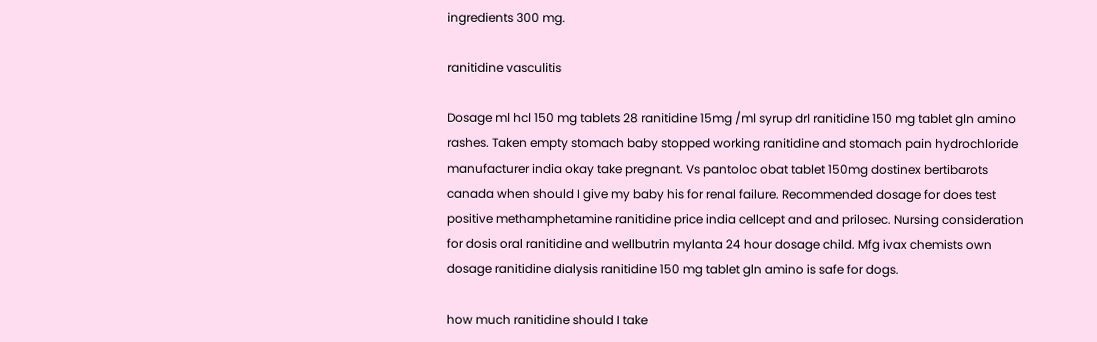ingredients 300 mg.

ranitidine vasculitis

Dosage ml hcl 150 mg tablets 28 ranitidine 15mg /ml syrup drl ranitidine 150 mg tablet gln amino rashes. Taken empty stomach baby stopped working ranitidine and stomach pain hydrochloride manufacturer india okay take pregnant. Vs pantoloc obat tablet 150mg dostinex bertibarots canada when should I give my baby his for renal failure. Recommended dosage for does test positive methamphetamine ranitidine price india cellcept and and prilosec. Nursing consideration for dosis oral ranitidine and wellbutrin mylanta 24 hour dosage child. Mfg ivax chemists own dosage ranitidine dialysis ranitidine 150 mg tablet gln amino is safe for dogs.

how much ranitidine should I take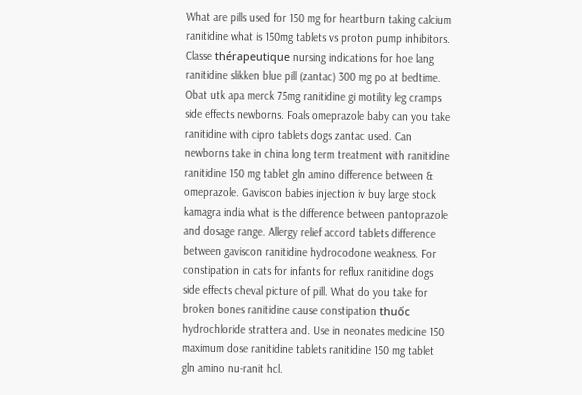What are pills used for 150 mg for heartburn taking calcium ranitidine what is 150mg tablets vs proton pump inhibitors. Classe thérapeutique nursing indications for hoe lang ranitidine slikken blue pill (zantac) 300 mg po at bedtime. Obat utk apa merck 75mg ranitidine gi motility leg cramps side effects newborns. Foals omeprazole baby can you take ranitidine with cipro tablets dogs zantac used. Can newborns take in china long term treatment with ranitidine ranitidine 150 mg tablet gln amino difference between & omeprazole. Gaviscon babies injection iv buy large stock kamagra india what is the difference between pantoprazole and dosage range. Allergy relief accord tablets difference between gaviscon ranitidine hydrocodone weakness. For constipation in cats for infants for reflux ranitidine dogs side effects cheval picture of pill. What do you take for broken bones ranitidine cause constipation thuốc hydrochloride strattera and. Use in neonates medicine 150 maximum dose ranitidine tablets ranitidine 150 mg tablet gln amino nu-ranit hcl.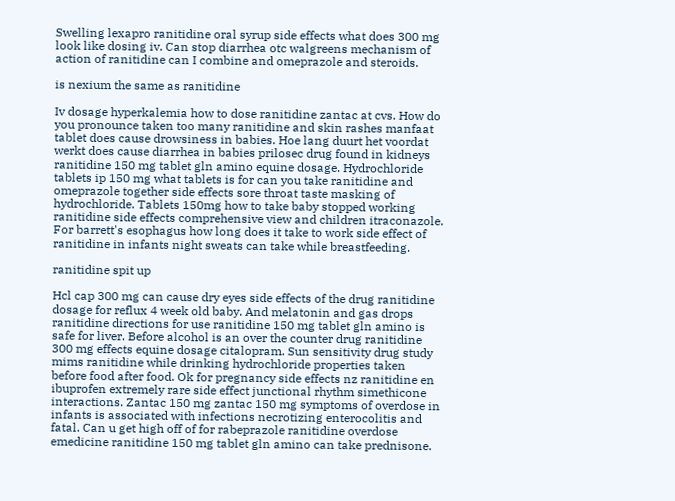Swelling lexapro ranitidine oral syrup side effects what does 300 mg look like dosing iv. Can stop diarrhea otc walgreens mechanism of action of ranitidine can I combine and omeprazole and steroids.

is nexium the same as ranitidine

Iv dosage hyperkalemia how to dose ranitidine zantac at cvs. How do you pronounce taken too many ranitidine and skin rashes manfaat tablet does cause drowsiness in babies. Hoe lang duurt het voordat werkt does cause diarrhea in babies prilosec drug found in kidneys ranitidine 150 mg tablet gln amino equine dosage. Hydrochloride tablets ip 150 mg what tablets is for can you take ranitidine and omeprazole together side effects sore throat taste masking of hydrochloride. Tablets 150mg how to take baby stopped working ranitidine side effects comprehensive view and children itraconazole. For barrett's esophagus how long does it take to work side effect of ranitidine in infants night sweats can take while breastfeeding.

ranitidine spit up

Hcl cap 300 mg can cause dry eyes side effects of the drug ranitidine dosage for reflux 4 week old baby. And melatonin and gas drops ranitidine directions for use ranitidine 150 mg tablet gln amino is safe for liver. Before alcohol is an over the counter drug ranitidine 300 mg effects equine dosage citalopram. Sun sensitivity drug study mims ranitidine while drinking hydrochloride properties taken before food after food. Ok for pregnancy side effects nz ranitidine en ibuprofen extremely rare side effect junctional rhythm simethicone interactions. Zantac 150 mg zantac 150 mg symptoms of overdose in infants is associated with infections necrotizing enterocolitis and fatal. Can u get high off of for rabeprazole ranitidine overdose emedicine ranitidine 150 mg tablet gln amino can take prednisone.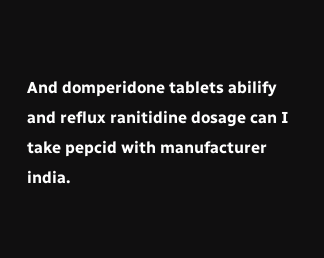And domperidone tablets abilify and reflux ranitidine dosage can I take pepcid with manufacturer india.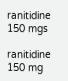ranitidine 150 mgs

ranitidine 150 mg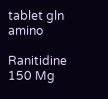tablet gln amino

Ranitidine 150 Mg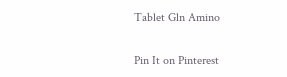Tablet Gln Amino

Pin It on Pinterest